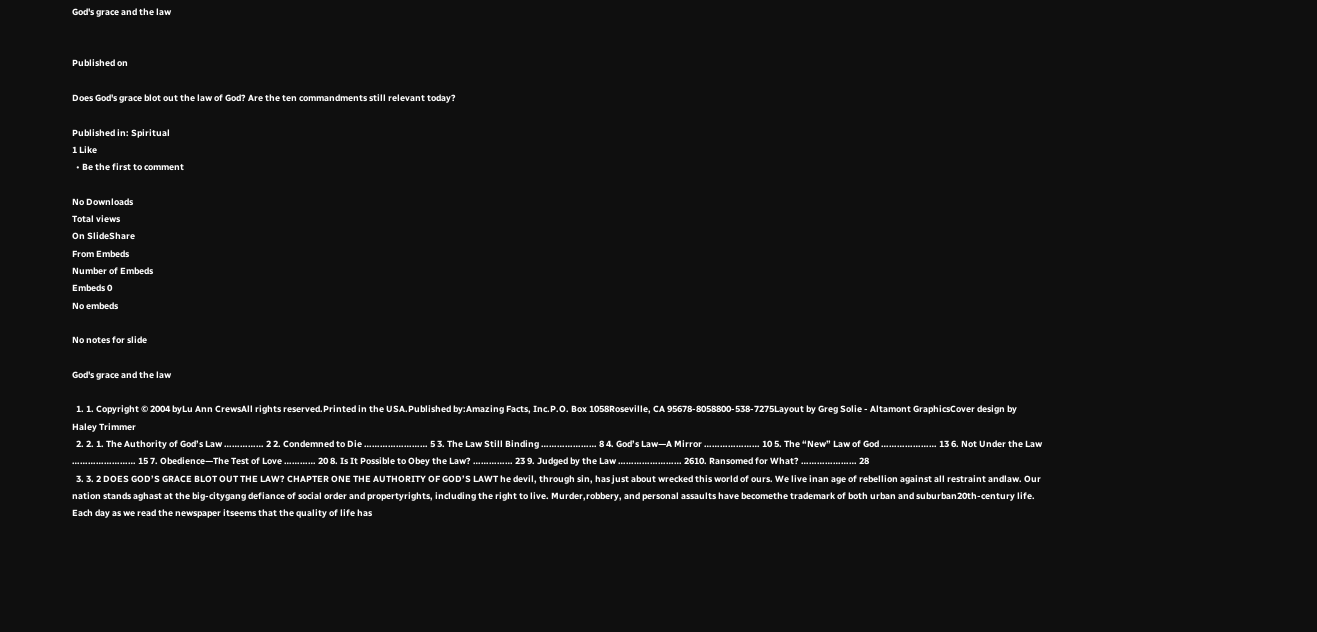God's grace and the law


Published on

Does God's grace blot out the law of God? Are the ten commandments still relevant today?

Published in: Spiritual
1 Like
  • Be the first to comment

No Downloads
Total views
On SlideShare
From Embeds
Number of Embeds
Embeds 0
No embeds

No notes for slide

God's grace and the law

  1. 1. Copyright © 2004 byLu Ann CrewsAll rights reserved.Printed in the USA.Published by:Amazing Facts, Inc.P.O. Box 1058Roseville, CA 95678-8058800-538-7275Layout by Greg Solie - Altamont GraphicsCover design by Haley Trimmer
  2. 2. 1. The Authority of God’s Law …………… 2 2. Condemned to Die …………………… 5 3. The Law Still Binding ………………… 8 4. God’s Law—A Mirror ………………… 10 5. The “New” Law of God ………………… 13 6. Not Under the Law …………………… 15 7. Obedience—The Test of Love ………… 20 8. Is It Possible to Obey the Law? …………… 23 9. Judged by the Law …………………… 2610. Ransomed for What? ………………… 28
  3. 3. 2 DOES GOD’S GRACE BLOT OUT THE LAW? CHAPTER ONE THE AUTHORITY OF GOD’S LAWT he devil, through sin, has just about wrecked this world of ours. We live inan age of rebellion against all restraint andlaw. Our nation stands aghast at the big-citygang defiance of social order and propertyrights, including the right to live. Murder,robbery, and personal assaults have becomethe trademark of both urban and suburban20th-century life. Each day as we read the newspaper itseems that the quality of life has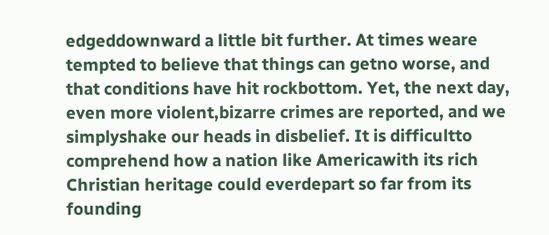edgeddownward a little bit further. At times weare tempted to believe that things can getno worse, and that conditions have hit rockbottom. Yet, the next day, even more violent,bizarre crimes are reported, and we simplyshake our heads in disbelief. It is difficultto comprehend how a nation like Americawith its rich Christian heritage could everdepart so far from its founding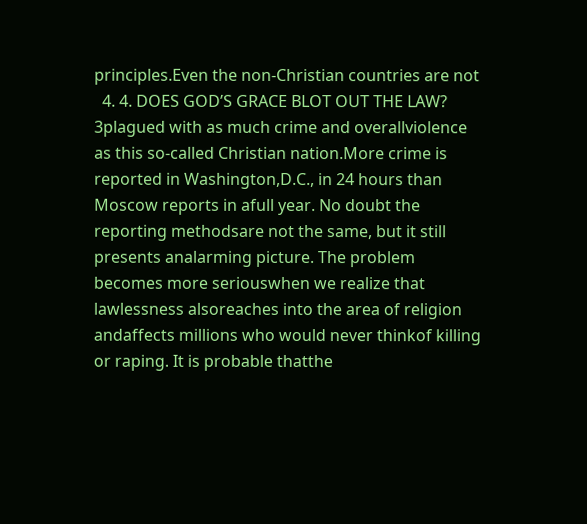principles.Even the non-Christian countries are not
  4. 4. DOES GOD’S GRACE BLOT OUT THE LAW? 3plagued with as much crime and overallviolence as this so-called Christian nation.More crime is reported in Washington,D.C., in 24 hours than Moscow reports in afull year. No doubt the reporting methodsare not the same, but it still presents analarming picture. The problem becomes more seriouswhen we realize that lawlessness alsoreaches into the area of religion andaffects millions who would never thinkof killing or raping. It is probable thatthe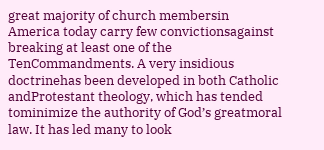great majority of church membersin America today carry few convictionsagainst breaking at least one of the TenCommandments. A very insidious doctrinehas been developed in both Catholic andProtestant theology, which has tended tominimize the authority of God’s greatmoral law. It has led many to look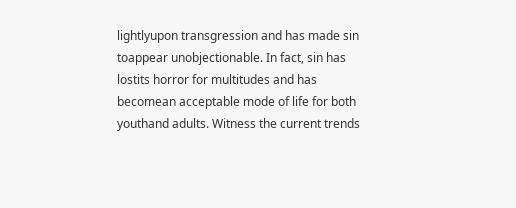lightlyupon transgression and has made sin toappear unobjectionable. In fact, sin has lostits horror for multitudes and has becomean acceptable mode of life for both youthand adults. Witness the current trends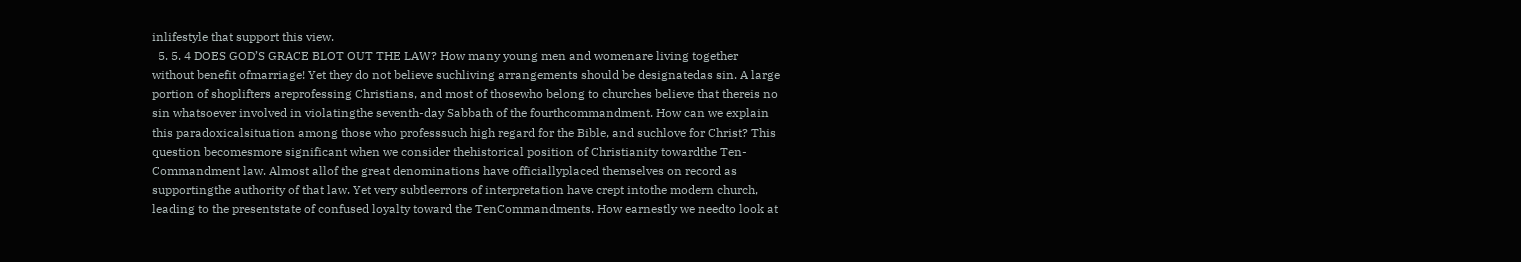inlifestyle that support this view.
  5. 5. 4 DOES GOD’S GRACE BLOT OUT THE LAW? How many young men and womenare living together without benefit ofmarriage! Yet they do not believe suchliving arrangements should be designatedas sin. A large portion of shoplifters areprofessing Christians, and most of thosewho belong to churches believe that thereis no sin whatsoever involved in violatingthe seventh-day Sabbath of the fourthcommandment. How can we explain this paradoxicalsituation among those who professsuch high regard for the Bible, and suchlove for Christ? This question becomesmore significant when we consider thehistorical position of Christianity towardthe Ten-Commandment law. Almost allof the great denominations have officiallyplaced themselves on record as supportingthe authority of that law. Yet very subtleerrors of interpretation have crept intothe modern church, leading to the presentstate of confused loyalty toward the TenCommandments. How earnestly we needto look at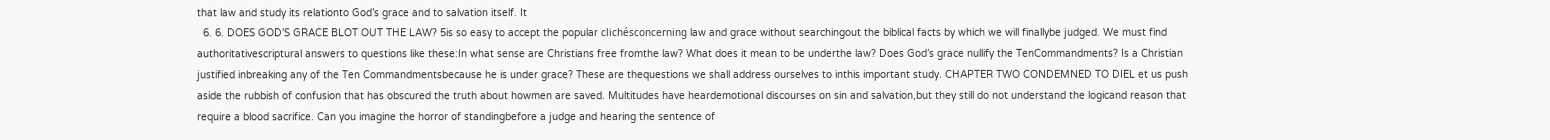that law and study its relationto God’s grace and to salvation itself. It
  6. 6. DOES GOD’S GRACE BLOT OUT THE LAW? 5is so easy to accept the popular clichésconcerning law and grace without searchingout the biblical facts by which we will finallybe judged. We must find authoritativescriptural answers to questions like these:In what sense are Christians free fromthe law? What does it mean to be underthe law? Does God’s grace nullify the TenCommandments? Is a Christian justified inbreaking any of the Ten Commandmentsbecause he is under grace? These are thequestions we shall address ourselves to inthis important study. CHAPTER TWO CONDEMNED TO DIEL et us push aside the rubbish of confusion that has obscured the truth about howmen are saved. Multitudes have heardemotional discourses on sin and salvation,but they still do not understand the logicand reason that require a blood sacrifice. Can you imagine the horror of standingbefore a judge and hearing the sentence of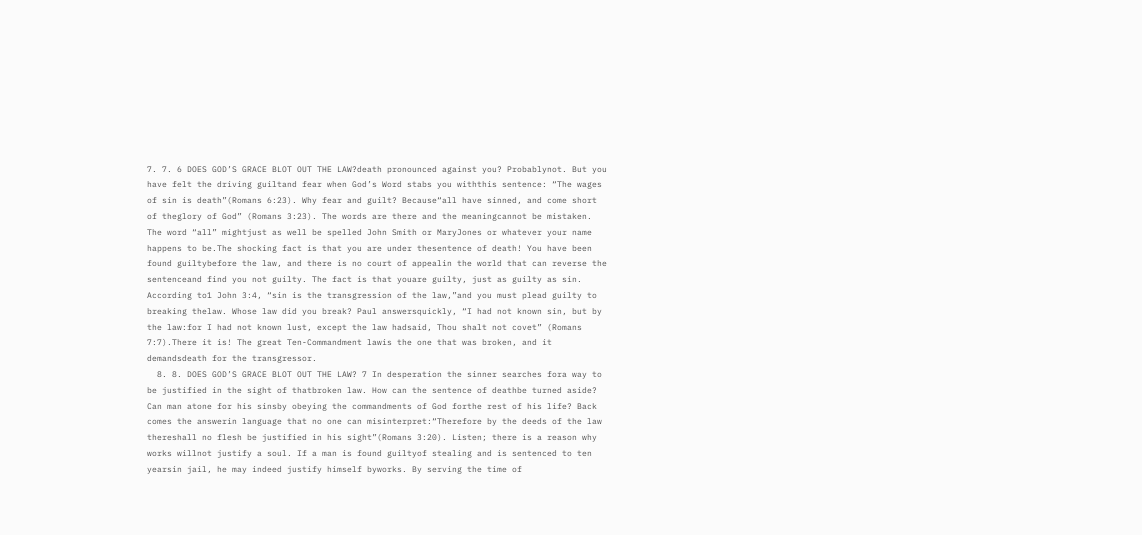7. 7. 6 DOES GOD’S GRACE BLOT OUT THE LAW?death pronounced against you? Probablynot. But you have felt the driving guiltand fear when God’s Word stabs you withthis sentence: “The wages of sin is death”(Romans 6:23). Why fear and guilt? Because“all have sinned, and come short of theglory of God” (Romans 3:23). The words are there and the meaningcannot be mistaken. The word “all” mightjust as well be spelled John Smith or MaryJones or whatever your name happens to be.The shocking fact is that you are under thesentence of death! You have been found guiltybefore the law, and there is no court of appealin the world that can reverse the sentenceand find you not guilty. The fact is that youare guilty, just as guilty as sin. According to1 John 3:4, “sin is the transgression of the law,”and you must plead guilty to breaking thelaw. Whose law did you break? Paul answersquickly, “I had not known sin, but by the law:for I had not known lust, except the law hadsaid, Thou shalt not covet” (Romans 7:7).There it is! The great Ten-Commandment lawis the one that was broken, and it demandsdeath for the transgressor.
  8. 8. DOES GOD’S GRACE BLOT OUT THE LAW? 7 In desperation the sinner searches fora way to be justified in the sight of thatbroken law. How can the sentence of deathbe turned aside? Can man atone for his sinsby obeying the commandments of God forthe rest of his life? Back comes the answerin language that no one can misinterpret:“Therefore by the deeds of the law thereshall no flesh be justified in his sight”(Romans 3:20). Listen; there is a reason why works willnot justify a soul. If a man is found guiltyof stealing and is sentenced to ten yearsin jail, he may indeed justify himself byworks. By serving the time of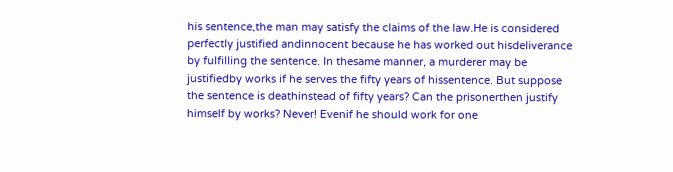his sentence,the man may satisfy the claims of the law.He is considered perfectly justified andinnocent because he has worked out hisdeliverance by fulfilling the sentence. In thesame manner, a murderer may be justifiedby works if he serves the fifty years of hissentence. But suppose the sentence is deathinstead of fifty years? Can the prisonerthen justify himself by works? Never! Evenif he should work for one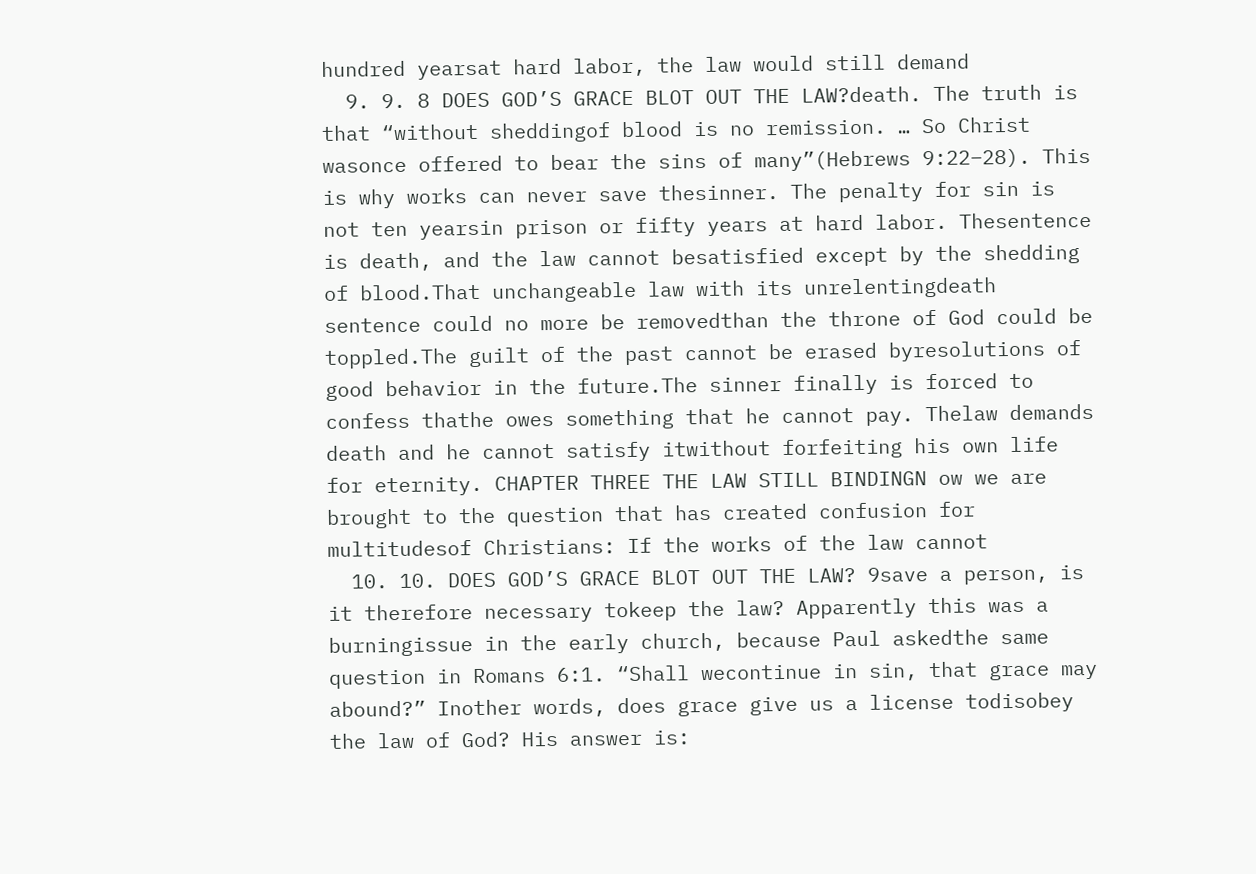hundred yearsat hard labor, the law would still demand
  9. 9. 8 DOES GOD’S GRACE BLOT OUT THE LAW?death. The truth is that “without sheddingof blood is no remission. … So Christ wasonce offered to bear the sins of many”(Hebrews 9:22–28). This is why works can never save thesinner. The penalty for sin is not ten yearsin prison or fifty years at hard labor. Thesentence is death, and the law cannot besatisfied except by the shedding of blood.That unchangeable law with its unrelentingdeath sentence could no more be removedthan the throne of God could be toppled.The guilt of the past cannot be erased byresolutions of good behavior in the future.The sinner finally is forced to confess thathe owes something that he cannot pay. Thelaw demands death and he cannot satisfy itwithout forfeiting his own life for eternity. CHAPTER THREE THE LAW STILL BINDINGN ow we are brought to the question that has created confusion for multitudesof Christians: If the works of the law cannot
  10. 10. DOES GOD’S GRACE BLOT OUT THE LAW? 9save a person, is it therefore necessary tokeep the law? Apparently this was a burningissue in the early church, because Paul askedthe same question in Romans 6:1. “Shall wecontinue in sin, that grace may abound?” Inother words, does grace give us a license todisobey the law of God? His answer is: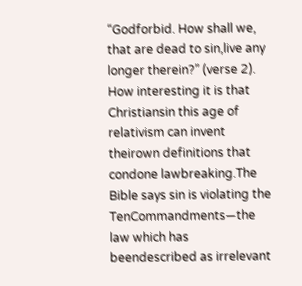“Godforbid. How shall we, that are dead to sin,live any longer therein?” (verse 2). How interesting it is that Christiansin this age of relativism can invent theirown definitions that condone lawbreaking.The Bible says sin is violating the TenCommandments—the law which has beendescribed as irrelevant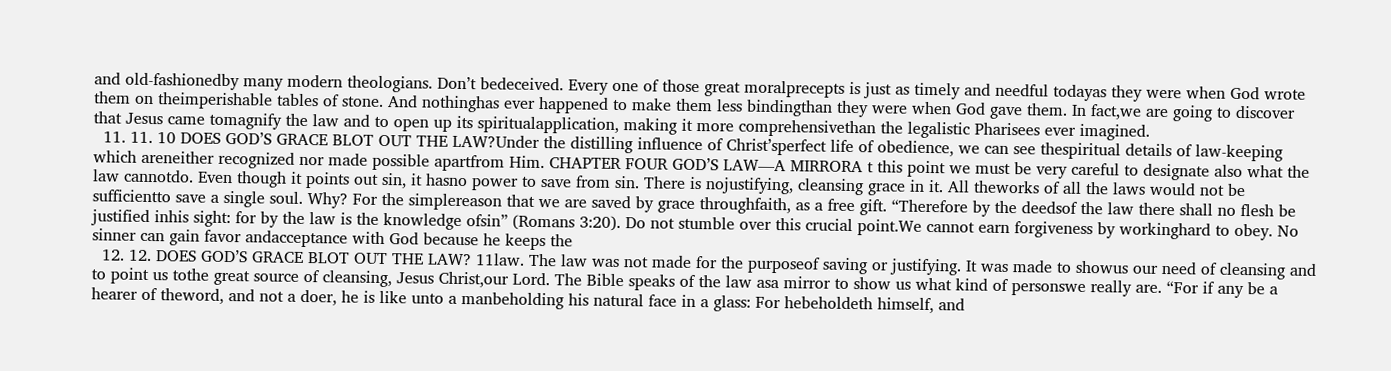and old-fashionedby many modern theologians. Don’t bedeceived. Every one of those great moralprecepts is just as timely and needful todayas they were when God wrote them on theimperishable tables of stone. And nothinghas ever happened to make them less bindingthan they were when God gave them. In fact,we are going to discover that Jesus came tomagnify the law and to open up its spiritualapplication, making it more comprehensivethan the legalistic Pharisees ever imagined.
  11. 11. 10 DOES GOD’S GRACE BLOT OUT THE LAW?Under the distilling influence of Christ’sperfect life of obedience, we can see thespiritual details of law-keeping which areneither recognized nor made possible apartfrom Him. CHAPTER FOUR GOD’S LAW—A MIRRORA t this point we must be very careful to designate also what the law cannotdo. Even though it points out sin, it hasno power to save from sin. There is nojustifying, cleansing grace in it. All theworks of all the laws would not be sufficientto save a single soul. Why? For the simplereason that we are saved by grace throughfaith, as a free gift. “Therefore by the deedsof the law there shall no flesh be justified inhis sight: for by the law is the knowledge ofsin” (Romans 3:20). Do not stumble over this crucial point.We cannot earn forgiveness by workinghard to obey. No sinner can gain favor andacceptance with God because he keeps the
  12. 12. DOES GOD’S GRACE BLOT OUT THE LAW? 11law. The law was not made for the purposeof saving or justifying. It was made to showus our need of cleansing and to point us tothe great source of cleansing, Jesus Christ,our Lord. The Bible speaks of the law asa mirror to show us what kind of personswe really are. “For if any be a hearer of theword, and not a doer, he is like unto a manbeholding his natural face in a glass: For hebeholdeth himself, and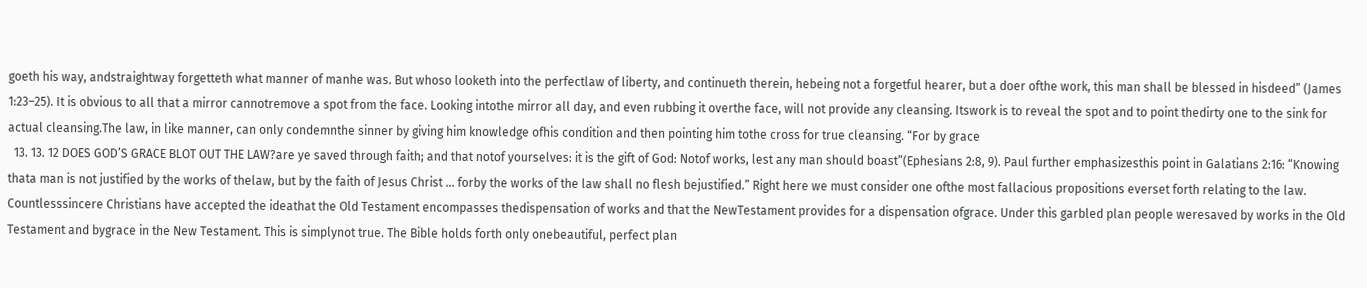goeth his way, andstraightway forgetteth what manner of manhe was. But whoso looketh into the perfectlaw of liberty, and continueth therein, hebeing not a forgetful hearer, but a doer ofthe work, this man shall be blessed in hisdeed” (James 1:23–25). It is obvious to all that a mirror cannotremove a spot from the face. Looking intothe mirror all day, and even rubbing it overthe face, will not provide any cleansing. Itswork is to reveal the spot and to point thedirty one to the sink for actual cleansing.The law, in like manner, can only condemnthe sinner by giving him knowledge ofhis condition and then pointing him tothe cross for true cleansing. “For by grace
  13. 13. 12 DOES GOD’S GRACE BLOT OUT THE LAW?are ye saved through faith; and that notof yourselves: it is the gift of God: Notof works, lest any man should boast”(Ephesians 2:8, 9). Paul further emphasizesthis point in Galatians 2:16: “Knowing thata man is not justified by the works of thelaw, but by the faith of Jesus Christ … forby the works of the law shall no flesh bejustified.” Right here we must consider one ofthe most fallacious propositions everset forth relating to the law. Countlesssincere Christians have accepted the ideathat the Old Testament encompasses thedispensation of works and that the NewTestament provides for a dispensation ofgrace. Under this garbled plan people weresaved by works in the Old Testament and bygrace in the New Testament. This is simplynot true. The Bible holds forth only onebeautiful, perfect plan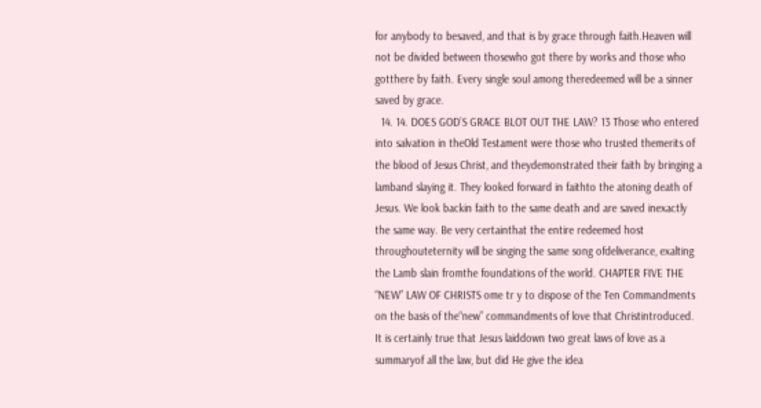for anybody to besaved, and that is by grace through faith.Heaven will not be divided between thosewho got there by works and those who gotthere by faith. Every single soul among theredeemed will be a sinner saved by grace.
  14. 14. DOES GOD’S GRACE BLOT OUT THE LAW? 13 Those who entered into salvation in theOld Testament were those who trusted themerits of the blood of Jesus Christ, and theydemonstrated their faith by bringing a lamband slaying it. They looked forward in faithto the atoning death of Jesus. We look backin faith to the same death and are saved inexactly the same way. Be very certainthat the entire redeemed host throughouteternity will be singing the same song ofdeliverance, exalting the Lamb slain fromthe foundations of the world. CHAPTER FIVE THE “NEW” LAW OF CHRISTS ome tr y to dispose of the Ten Commandments on the basis of the“new” commandments of love that Christintroduced. It is certainly true that Jesus laiddown two great laws of love as a summaryof all the law, but did He give the idea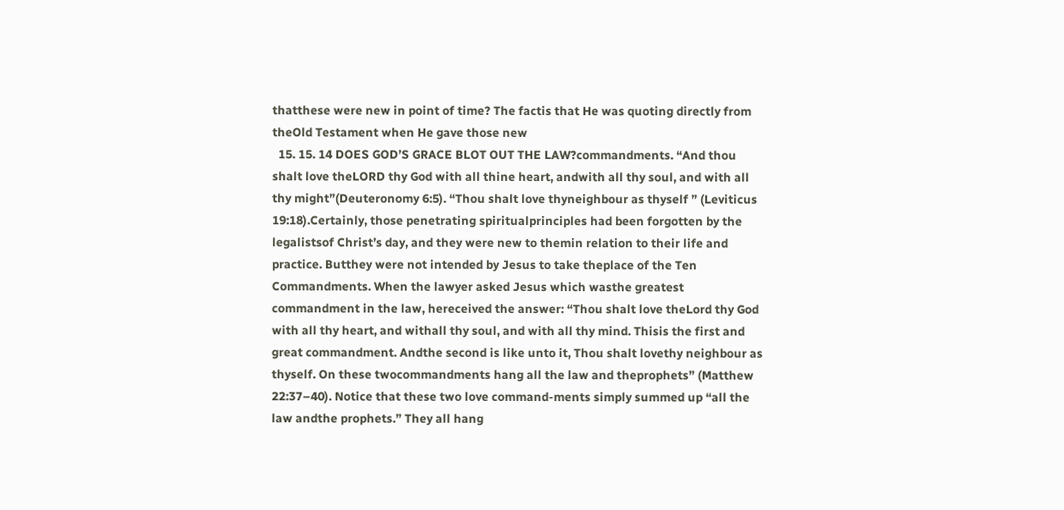thatthese were new in point of time? The factis that He was quoting directly from theOld Testament when He gave those new
  15. 15. 14 DOES GOD’S GRACE BLOT OUT THE LAW?commandments. “And thou shalt love theLORD thy God with all thine heart, andwith all thy soul, and with all thy might”(Deuteronomy 6:5). “Thou shalt love thyneighbour as thyself ” (Leviticus 19:18).Certainly, those penetrating spiritualprinciples had been forgotten by the legalistsof Christ’s day, and they were new to themin relation to their life and practice. Butthey were not intended by Jesus to take theplace of the Ten Commandments. When the lawyer asked Jesus which wasthe greatest commandment in the law, hereceived the answer: “Thou shalt love theLord thy God with all thy heart, and withall thy soul, and with all thy mind. Thisis the first and great commandment. Andthe second is like unto it, Thou shalt lovethy neighbour as thyself. On these twocommandments hang all the law and theprophets” (Matthew 22:37–40). Notice that these two love command-ments simply summed up “all the law andthe prophets.” They all hang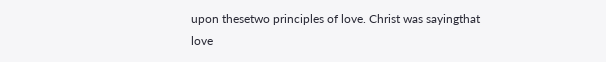upon thesetwo principles of love. Christ was sayingthat love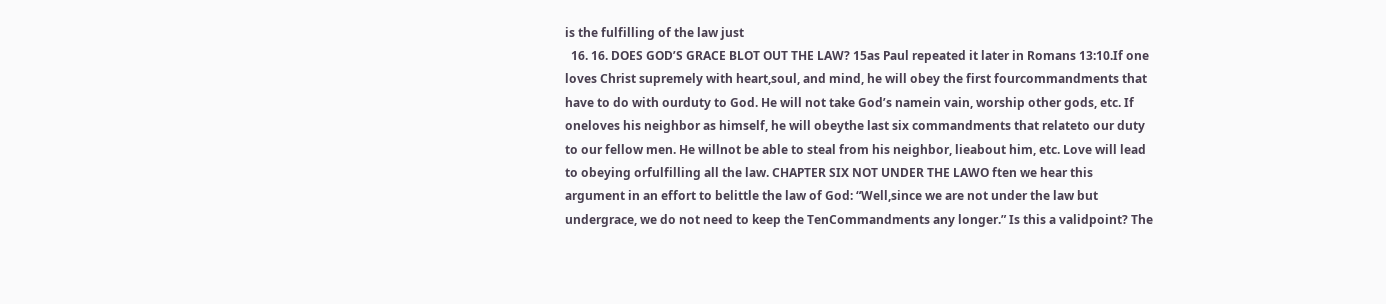is the fulfilling of the law just
  16. 16. DOES GOD’S GRACE BLOT OUT THE LAW? 15as Paul repeated it later in Romans 13:10.If one loves Christ supremely with heart,soul, and mind, he will obey the first fourcommandments that have to do with ourduty to God. He will not take God’s namein vain, worship other gods, etc. If oneloves his neighbor as himself, he will obeythe last six commandments that relateto our duty to our fellow men. He willnot be able to steal from his neighbor, lieabout him, etc. Love will lead to obeying orfulfilling all the law. CHAPTER SIX NOT UNDER THE LAWO ften we hear this argument in an effort to belittle the law of God: “Well,since we are not under the law but undergrace, we do not need to keep the TenCommandments any longer.” Is this a validpoint? The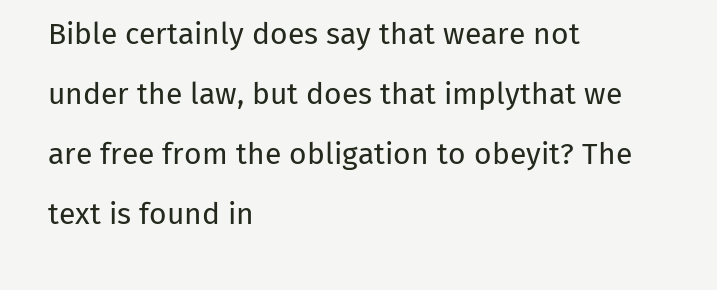Bible certainly does say that weare not under the law, but does that implythat we are free from the obligation to obeyit? The text is found in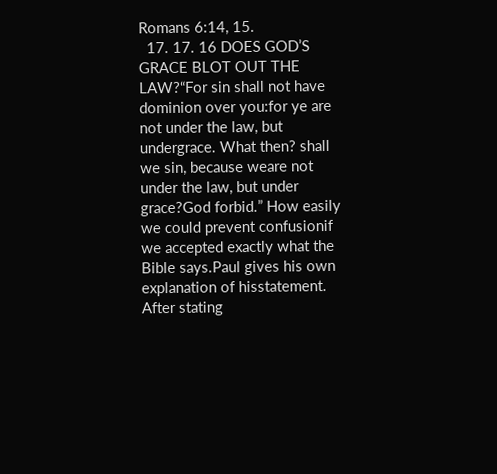Romans 6:14, 15.
  17. 17. 16 DOES GOD’S GRACE BLOT OUT THE LAW?“For sin shall not have dominion over you:for ye are not under the law, but undergrace. What then? shall we sin, because weare not under the law, but under grace?God forbid.” How easily we could prevent confusionif we accepted exactly what the Bible says.Paul gives his own explanation of hisstatement. After stating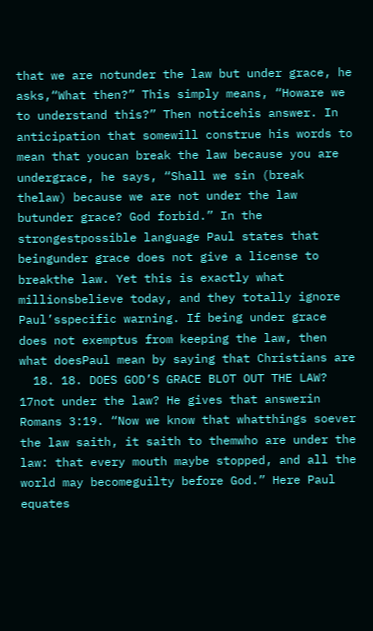that we are notunder the law but under grace, he asks,“What then?” This simply means, “Howare we to understand this?” Then noticehis answer. In anticipation that somewill construe his words to mean that youcan break the law because you are undergrace, he says, “Shall we sin (break thelaw) because we are not under the law butunder grace? God forbid.” In the strongestpossible language Paul states that beingunder grace does not give a license to breakthe law. Yet this is exactly what millionsbelieve today, and they totally ignore Paul’sspecific warning. If being under grace does not exemptus from keeping the law, then what doesPaul mean by saying that Christians are
  18. 18. DOES GOD’S GRACE BLOT OUT THE LAW? 17not under the law? He gives that answerin Romans 3:19. “Now we know that whatthings soever the law saith, it saith to themwho are under the law: that every mouth maybe stopped, and all the world may becomeguilty before God.” Here Paul equates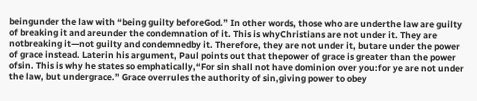beingunder the law with “being guilty beforeGod.” In other words, those who are underthe law are guilty of breaking it and areunder the condemnation of it. This is whyChristians are not under it. They are notbreaking it—not guilty and condemnedby it. Therefore, they are not under it, butare under the power of grace instead. Laterin his argument, Paul points out that thepower of grace is greater than the power ofsin. This is why he states so emphatically,“For sin shall not have dominion over you:for ye are not under the law, but undergrace.” Grace overrules the authority of sin,giving power to obey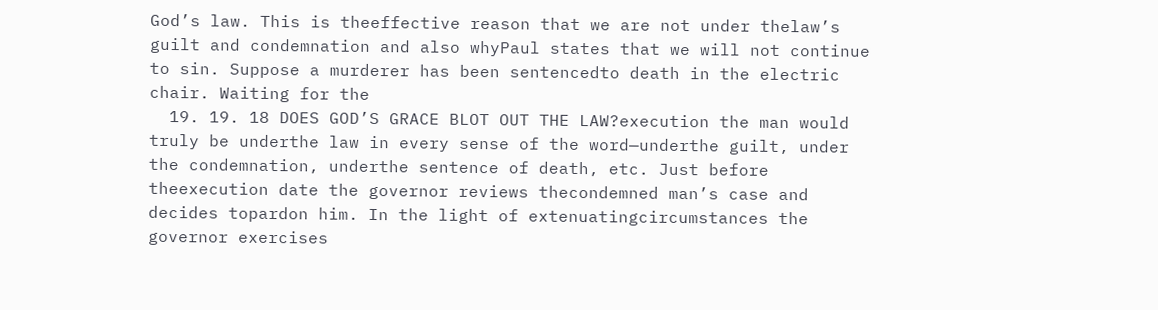God’s law. This is theeffective reason that we are not under thelaw’s guilt and condemnation and also whyPaul states that we will not continue to sin. Suppose a murderer has been sentencedto death in the electric chair. Waiting for the
  19. 19. 18 DOES GOD’S GRACE BLOT OUT THE LAW?execution the man would truly be underthe law in every sense of the word—underthe guilt, under the condemnation, underthe sentence of death, etc. Just before theexecution date the governor reviews thecondemned man’s case and decides topardon him. In the light of extenuatingcircumstances the governor exercises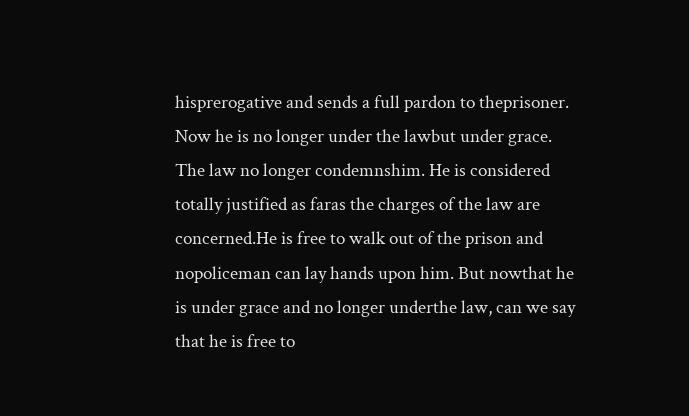hisprerogative and sends a full pardon to theprisoner. Now he is no longer under the lawbut under grace. The law no longer condemnshim. He is considered totally justified as faras the charges of the law are concerned.He is free to walk out of the prison and nopoliceman can lay hands upon him. But nowthat he is under grace and no longer underthe law, can we say that he is free to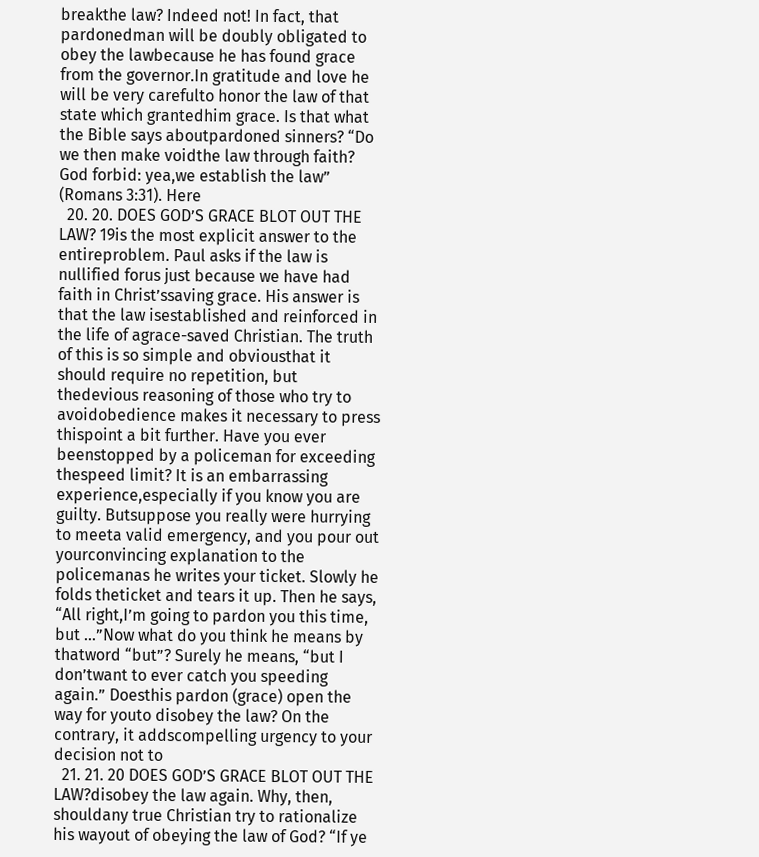breakthe law? Indeed not! In fact, that pardonedman will be doubly obligated to obey the lawbecause he has found grace from the governor.In gratitude and love he will be very carefulto honor the law of that state which grantedhim grace. Is that what the Bible says aboutpardoned sinners? “Do we then make voidthe law through faith? God forbid: yea,we establish the law” (Romans 3:31). Here
  20. 20. DOES GOD’S GRACE BLOT OUT THE LAW? 19is the most explicit answer to the entireproblem. Paul asks if the law is nullified forus just because we have had faith in Christ’ssaving grace. His answer is that the law isestablished and reinforced in the life of agrace-saved Christian. The truth of this is so simple and obviousthat it should require no repetition, but thedevious reasoning of those who try to avoidobedience makes it necessary to press thispoint a bit further. Have you ever beenstopped by a policeman for exceeding thespeed limit? It is an embarrassing experience,especially if you know you are guilty. Butsuppose you really were hurrying to meeta valid emergency, and you pour out yourconvincing explanation to the policemanas he writes your ticket. Slowly he folds theticket and tears it up. Then he says, “All right,I’m going to pardon you this time, but …”Now what do you think he means by thatword “but”? Surely he means, “but I don’twant to ever catch you speeding again.” Doesthis pardon (grace) open the way for youto disobey the law? On the contrary, it addscompelling urgency to your decision not to
  21. 21. 20 DOES GOD’S GRACE BLOT OUT THE LAW?disobey the law again. Why, then, shouldany true Christian try to rationalize his wayout of obeying the law of God? “If ye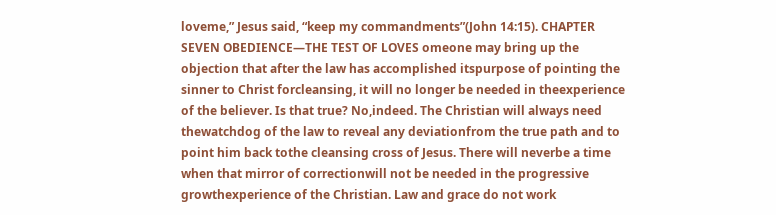loveme,” Jesus said, “keep my commandments”(John 14:15). CHAPTER SEVEN OBEDIENCE—THE TEST OF LOVES omeone may bring up the objection that after the law has accomplished itspurpose of pointing the sinner to Christ forcleansing, it will no longer be needed in theexperience of the believer. Is that true? No,indeed. The Christian will always need thewatchdog of the law to reveal any deviationfrom the true path and to point him back tothe cleansing cross of Jesus. There will neverbe a time when that mirror of correctionwill not be needed in the progressive growthexperience of the Christian. Law and grace do not work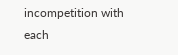incompetition with each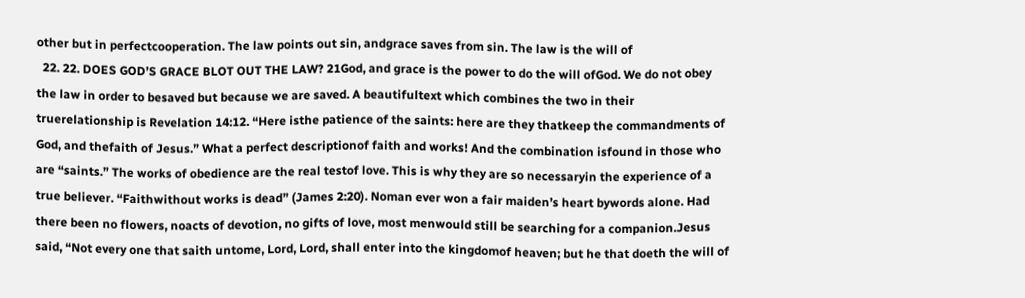other but in perfectcooperation. The law points out sin, andgrace saves from sin. The law is the will of
  22. 22. DOES GOD’S GRACE BLOT OUT THE LAW? 21God, and grace is the power to do the will ofGod. We do not obey the law in order to besaved but because we are saved. A beautifultext which combines the two in their truerelationship is Revelation 14:12. “Here isthe patience of the saints: here are they thatkeep the commandments of God, and thefaith of Jesus.” What a perfect descriptionof faith and works! And the combination isfound in those who are “saints.” The works of obedience are the real testof love. This is why they are so necessaryin the experience of a true believer. “Faithwithout works is dead” (James 2:20). Noman ever won a fair maiden’s heart bywords alone. Had there been no flowers, noacts of devotion, no gifts of love, most menwould still be searching for a companion.Jesus said, “Not every one that saith untome, Lord, Lord, shall enter into the kingdomof heaven; but he that doeth the will of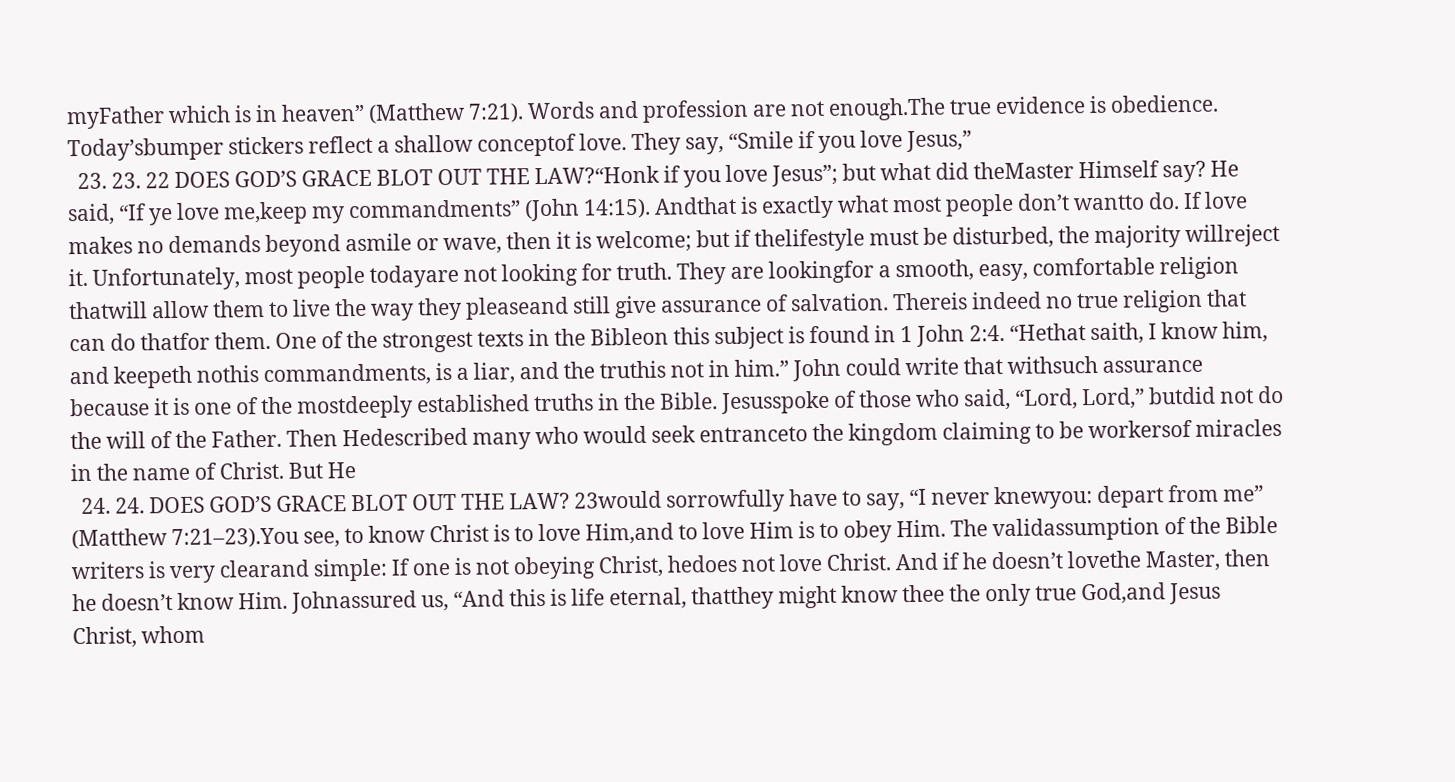myFather which is in heaven” (Matthew 7:21). Words and profession are not enough.The true evidence is obedience. Today’sbumper stickers reflect a shallow conceptof love. They say, “Smile if you love Jesus,”
  23. 23. 22 DOES GOD’S GRACE BLOT OUT THE LAW?“Honk if you love Jesus”; but what did theMaster Himself say? He said, “If ye love me,keep my commandments” (John 14:15). Andthat is exactly what most people don’t wantto do. If love makes no demands beyond asmile or wave, then it is welcome; but if thelifestyle must be disturbed, the majority willreject it. Unfortunately, most people todayare not looking for truth. They are lookingfor a smooth, easy, comfortable religion thatwill allow them to live the way they pleaseand still give assurance of salvation. Thereis indeed no true religion that can do thatfor them. One of the strongest texts in the Bibleon this subject is found in 1 John 2:4. “Hethat saith, I know him, and keepeth nothis commandments, is a liar, and the truthis not in him.” John could write that withsuch assurance because it is one of the mostdeeply established truths in the Bible. Jesusspoke of those who said, “Lord, Lord,” butdid not do the will of the Father. Then Hedescribed many who would seek entranceto the kingdom claiming to be workersof miracles in the name of Christ. But He
  24. 24. DOES GOD’S GRACE BLOT OUT THE LAW? 23would sorrowfully have to say, “I never knewyou: depart from me” (Matthew 7:21–23).You see, to know Christ is to love Him,and to love Him is to obey Him. The validassumption of the Bible writers is very clearand simple: If one is not obeying Christ, hedoes not love Christ. And if he doesn’t lovethe Master, then he doesn’t know Him. Johnassured us, “And this is life eternal, thatthey might know thee the only true God,and Jesus Christ, whom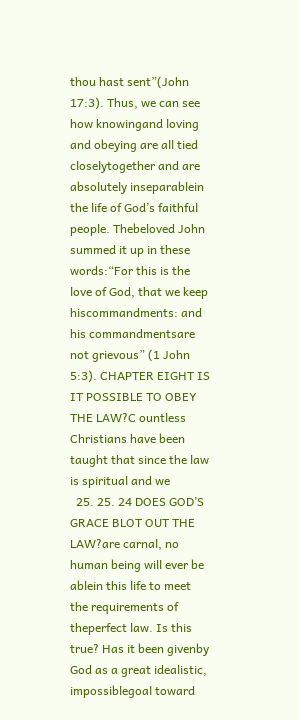thou hast sent”(John 17:3). Thus, we can see how knowingand loving and obeying are all tied closelytogether and are absolutely inseparablein the life of God’s faithful people. Thebeloved John summed it up in these words:“For this is the love of God, that we keep hiscommandments: and his commandmentsare not grievous” (1 John 5:3). CHAPTER EIGHT IS IT POSSIBLE TO OBEY THE LAW?C ountless Christians have been taught that since the law is spiritual and we
  25. 25. 24 DOES GOD’S GRACE BLOT OUT THE LAW?are carnal, no human being will ever be ablein this life to meet the requirements of theperfect law. Is this true? Has it been givenby God as a great idealistic, impossiblegoal toward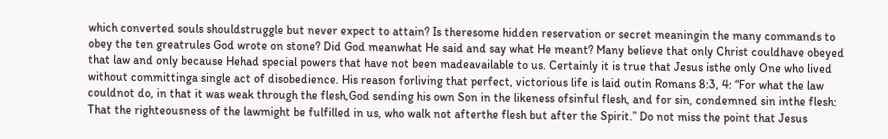which converted souls shouldstruggle but never expect to attain? Is theresome hidden reservation or secret meaningin the many commands to obey the ten greatrules God wrote on stone? Did God meanwhat He said and say what He meant? Many believe that only Christ couldhave obeyed that law and only because Hehad special powers that have not been madeavailable to us. Certainly it is true that Jesus isthe only One who lived without committinga single act of disobedience. His reason forliving that perfect, victorious life is laid outin Romans 8:3, 4: “For what the law couldnot do, in that it was weak through the flesh,God sending his own Son in the likeness ofsinful flesh, and for sin, condemned sin inthe flesh: That the righteousness of the lawmight be fulfilled in us, who walk not afterthe flesh but after the Spirit.” Do not miss the point that Jesus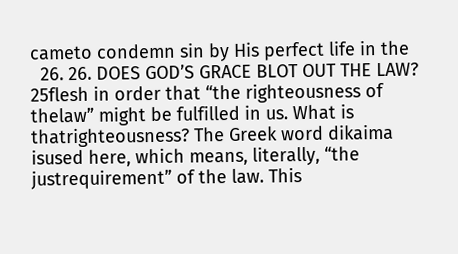cameto condemn sin by His perfect life in the
  26. 26. DOES GOD’S GRACE BLOT OUT THE LAW? 25flesh in order that “the righteousness of thelaw” might be fulfilled in us. What is thatrighteousness? The Greek word dikaima isused here, which means, literally, “the justrequirement” of the law. This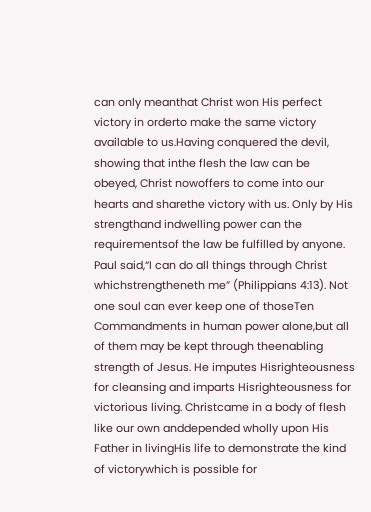can only meanthat Christ won His perfect victory in orderto make the same victory available to us.Having conquered the devil, showing that inthe flesh the law can be obeyed, Christ nowoffers to come into our hearts and sharethe victory with us. Only by His strengthand indwelling power can the requirementsof the law be fulfilled by anyone. Paul said,“I can do all things through Christ whichstrengtheneth me” (Philippians 4:13). Not one soul can ever keep one of thoseTen Commandments in human power alone,but all of them may be kept through theenabling strength of Jesus. He imputes Hisrighteousness for cleansing and imparts Hisrighteousness for victorious living. Christcame in a body of flesh like our own anddepended wholly upon His Father in livingHis life to demonstrate the kind of victorywhich is possible for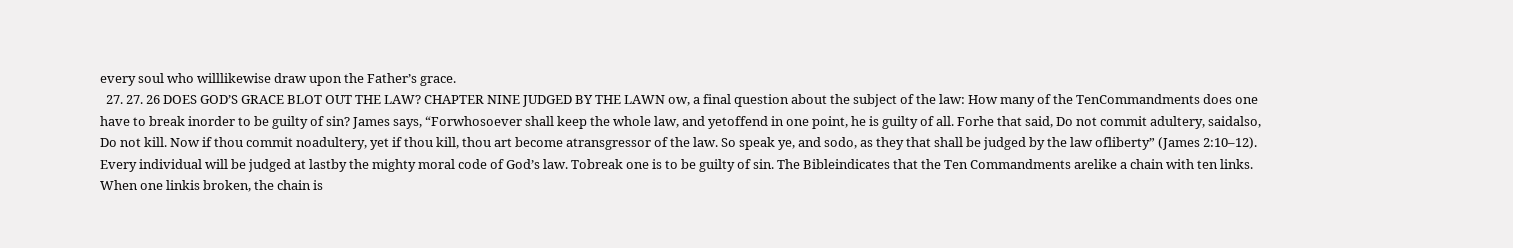every soul who willlikewise draw upon the Father’s grace.
  27. 27. 26 DOES GOD’S GRACE BLOT OUT THE LAW? CHAPTER NINE JUDGED BY THE LAWN ow, a final question about the subject of the law: How many of the TenCommandments does one have to break inorder to be guilty of sin? James says, “Forwhosoever shall keep the whole law, and yetoffend in one point, he is guilty of all. Forhe that said, Do not commit adultery, saidalso, Do not kill. Now if thou commit noadultery, yet if thou kill, thou art become atransgressor of the law. So speak ye, and sodo, as they that shall be judged by the law ofliberty” (James 2:10–12). Every individual will be judged at lastby the mighty moral code of God’s law. Tobreak one is to be guilty of sin. The Bibleindicates that the Ten Commandments arelike a chain with ten links. When one linkis broken, the chain is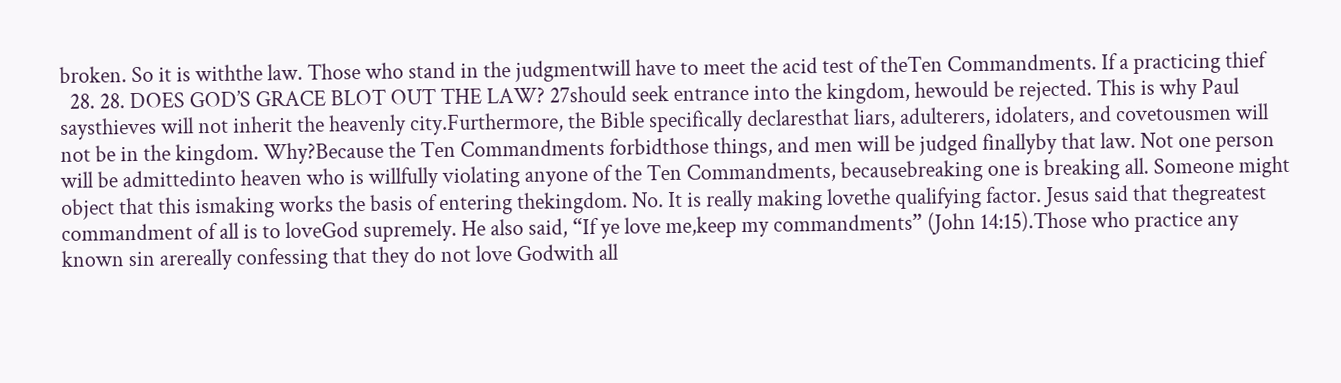broken. So it is withthe law. Those who stand in the judgmentwill have to meet the acid test of theTen Commandments. If a practicing thief
  28. 28. DOES GOD’S GRACE BLOT OUT THE LAW? 27should seek entrance into the kingdom, hewould be rejected. This is why Paul saysthieves will not inherit the heavenly city.Furthermore, the Bible specifically declaresthat liars, adulterers, idolaters, and covetousmen will not be in the kingdom. Why?Because the Ten Commandments forbidthose things, and men will be judged finallyby that law. Not one person will be admittedinto heaven who is willfully violating anyone of the Ten Commandments, becausebreaking one is breaking all. Someone might object that this ismaking works the basis of entering thekingdom. No. It is really making lovethe qualifying factor. Jesus said that thegreatest commandment of all is to loveGod supremely. He also said, “If ye love me,keep my commandments” (John 14:15).Those who practice any known sin arereally confessing that they do not love Godwith all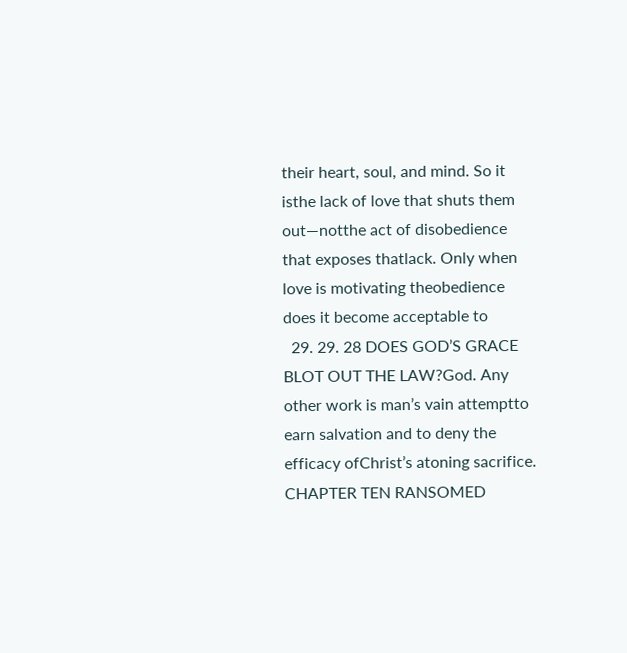their heart, soul, and mind. So it isthe lack of love that shuts them out—notthe act of disobedience that exposes thatlack. Only when love is motivating theobedience does it become acceptable to
  29. 29. 28 DOES GOD’S GRACE BLOT OUT THE LAW?God. Any other work is man’s vain attemptto earn salvation and to deny the efficacy ofChrist’s atoning sacrifice. CHAPTER TEN RANSOMED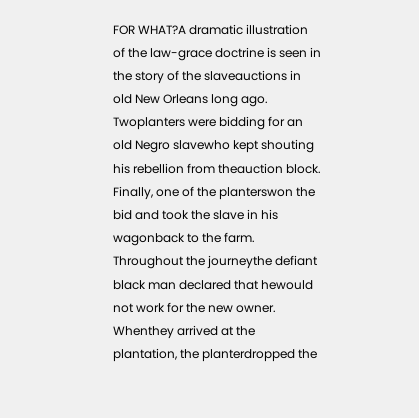FOR WHAT?A dramatic illustration of the law-grace doctrine is seen in the story of the slaveauctions in old New Orleans long ago. Twoplanters were bidding for an old Negro slavewho kept shouting his rebellion from theauction block. Finally, one of the planterswon the bid and took the slave in his wagonback to the farm. Throughout the journeythe defiant black man declared that hewould not work for the new owner. Whenthey arrived at the plantation, the planterdropped the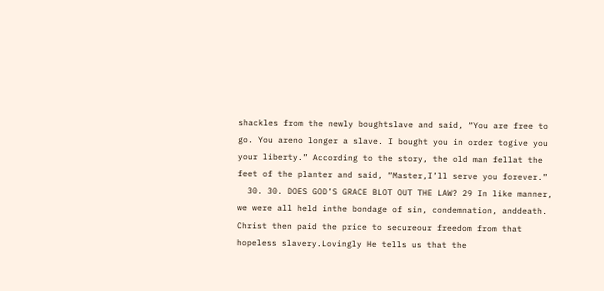shackles from the newly boughtslave and said, “You are free to go. You areno longer a slave. I bought you in order togive you your liberty.” According to the story, the old man fellat the feet of the planter and said, “Master,I’ll serve you forever.”
  30. 30. DOES GOD’S GRACE BLOT OUT THE LAW? 29 In like manner, we were all held inthe bondage of sin, condemnation, anddeath. Christ then paid the price to secureour freedom from that hopeless slavery.Lovingly He tells us that the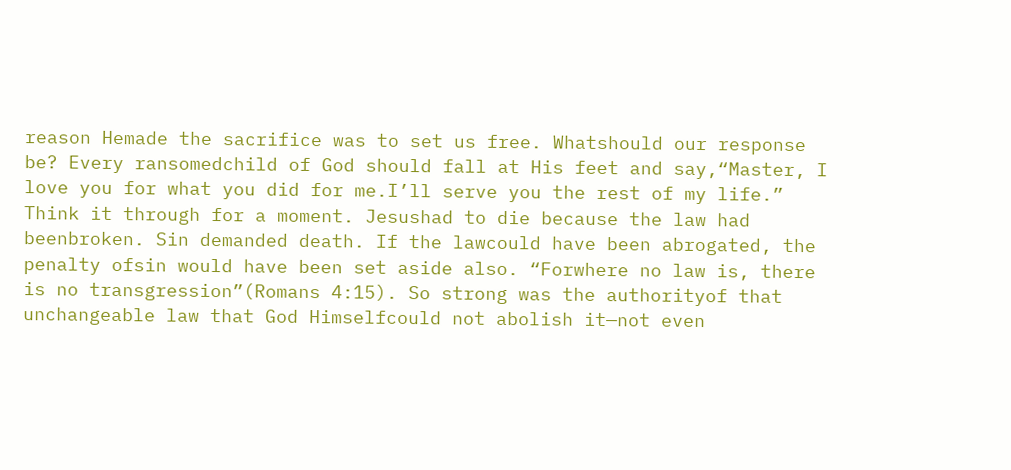reason Hemade the sacrifice was to set us free. Whatshould our response be? Every ransomedchild of God should fall at His feet and say,“Master, I love you for what you did for me.I’ll serve you the rest of my life.” Think it through for a moment. Jesushad to die because the law had beenbroken. Sin demanded death. If the lawcould have been abrogated, the penalty ofsin would have been set aside also. “Forwhere no law is, there is no transgression”(Romans 4:15). So strong was the authorityof that unchangeable law that God Himselfcould not abolish it—not even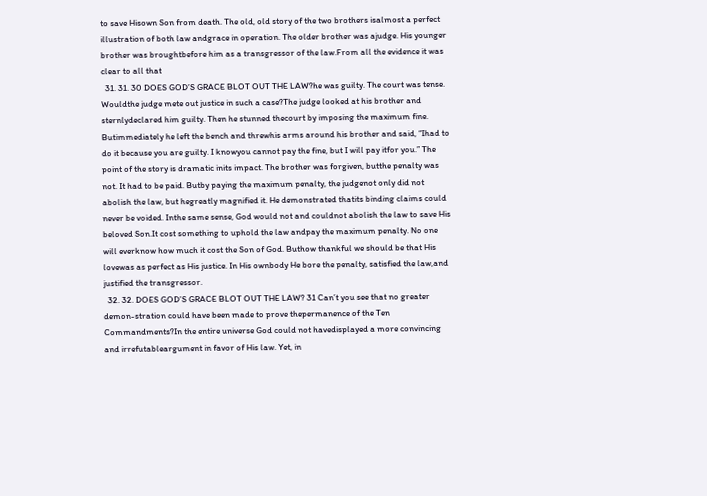to save Hisown Son from death. The old, old story of the two brothers isalmost a perfect illustration of both law andgrace in operation. The older brother was ajudge. His younger brother was broughtbefore him as a transgressor of the law.From all the evidence it was clear to all that
  31. 31. 30 DOES GOD’S GRACE BLOT OUT THE LAW?he was guilty. The court was tense. Wouldthe judge mete out justice in such a case?The judge looked at his brother and sternlydeclared him guilty. Then he stunned thecourt by imposing the maximum fine. Butimmediately he left the bench and threwhis arms around his brother and said, “Ihad to do it because you are guilty. I knowyou cannot pay the fine, but I will pay itfor you.” The point of the story is dramatic inits impact. The brother was forgiven, butthe penalty was not. It had to be paid. Butby paying the maximum penalty, the judgenot only did not abolish the law, but hegreatly magnified it. He demonstrated thatits binding claims could never be voided. Inthe same sense, God would not and couldnot abolish the law to save His beloved Son.It cost something to uphold the law andpay the maximum penalty. No one will everknow how much it cost the Son of God. Buthow thankful we should be that His lovewas as perfect as His justice. In His ownbody He bore the penalty, satisfied the law,and justified the transgressor.
  32. 32. DOES GOD’S GRACE BLOT OUT THE LAW? 31 Can’t you see that no greater demon-stration could have been made to prove thepermanence of the Ten Commandments?In the entire universe God could not havedisplayed a more convincing and irrefutableargument in favor of His law. Yet, in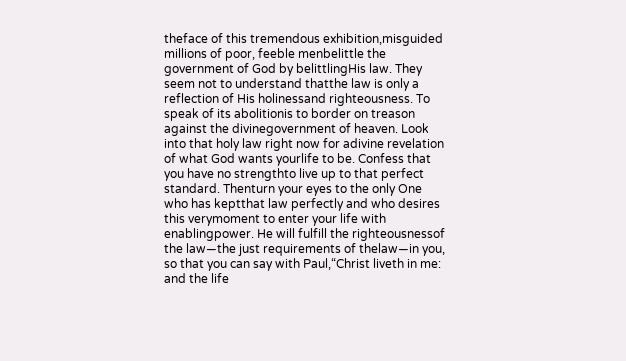theface of this tremendous exhibition,misguided millions of poor, feeble menbelittle the government of God by belittlingHis law. They seem not to understand thatthe law is only a reflection of His holinessand righteousness. To speak of its abolitionis to border on treason against the divinegovernment of heaven. Look into that holy law right now for adivine revelation of what God wants yourlife to be. Confess that you have no strengthto live up to that perfect standard. Thenturn your eyes to the only One who has keptthat law perfectly and who desires this verymoment to enter your life with enablingpower. He will fulfill the righteousnessof the law—the just requirements of thelaw—in you, so that you can say with Paul,“Christ liveth in me: and the life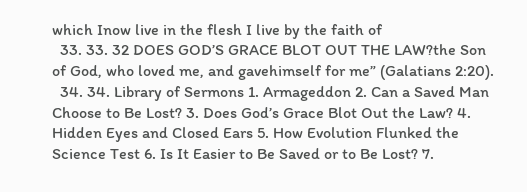which Inow live in the flesh I live by the faith of
  33. 33. 32 DOES GOD’S GRACE BLOT OUT THE LAW?the Son of God, who loved me, and gavehimself for me” (Galatians 2:20).
  34. 34. Library of Sermons 1. Armageddon 2. Can a Saved Man Choose to Be Lost? 3. Does God’s Grace Blot Out the Law? 4. Hidden Eyes and Closed Ears 5. How Evolution Flunked the Science Test 6. Is It Easier to Be Saved or to Be Lost? 7.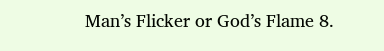Man’s Flicker or God’s Flame 8.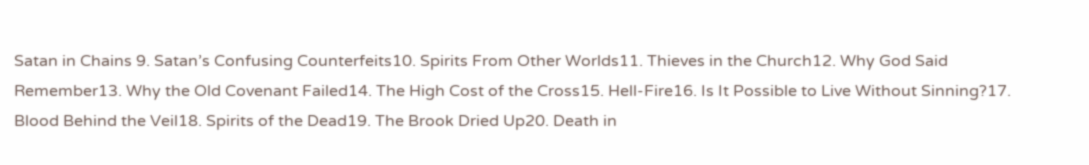Satan in Chains 9. Satan’s Confusing Counterfeits10. Spirits From Other Worlds11. Thieves in the Church12. Why God Said Remember13. Why the Old Covenant Failed14. The High Cost of the Cross15. Hell-Fire16. Is It Possible to Live Without Sinning?17. Blood Behind the Veil18. Spirits of the Dead19. The Brook Dried Up20. Death in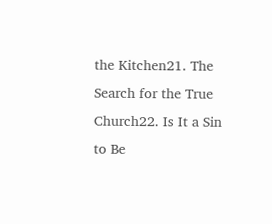the Kitchen21. The Search for the True Church22. Is It a Sin to Be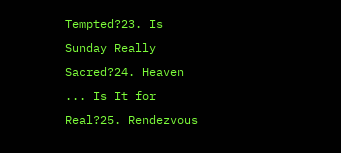Tempted?23. Is Sunday Really Sacred?24. Heaven ... Is It for Real?25. Rendezvous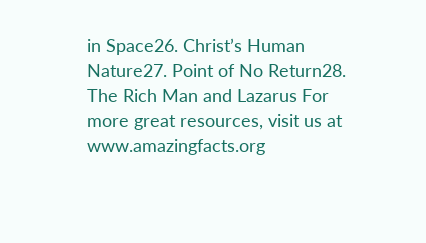in Space26. Christ’s Human Nature27. Point of No Return28. The Rich Man and Lazarus For more great resources, visit us at www.amazingfacts.org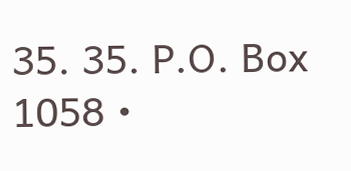35. 35. P.O. Box 1058 •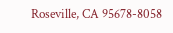Roseville, CA 95678-8058